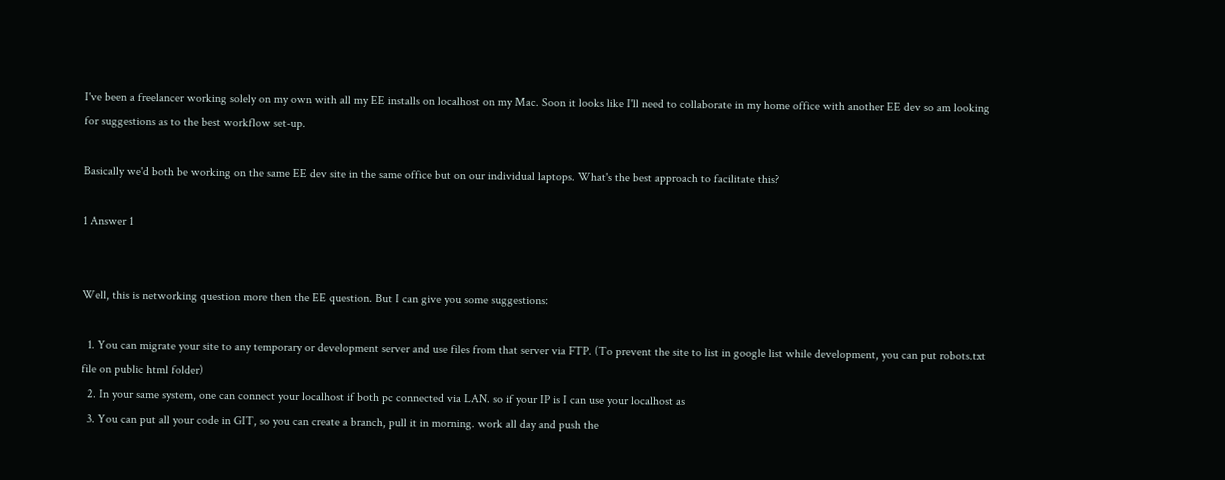I've been a freelancer working solely on my own with all my EE installs on localhost on my Mac. Soon it looks like I'll need to collaborate in my home office with another EE dev so am looking for suggestions as to the best workflow set-up.

Basically we'd both be working on the same EE dev site in the same office but on our individual laptops. What's the best approach to facilitate this?

1 Answer 1


Well, this is networking question more then the EE question. But I can give you some suggestions:

  1. You can migrate your site to any temporary or development server and use files from that server via FTP. (To prevent the site to list in google list while development, you can put robots.txt file on public html folder)
  2. In your same system, one can connect your localhost if both pc connected via LAN. so if your IP is I can use your localhost as
  3. You can put all your code in GIT, so you can create a branch, pull it in morning. work all day and push the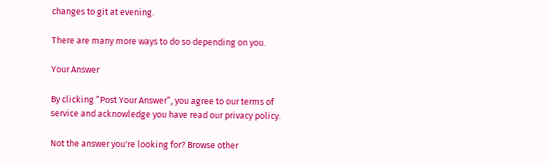changes to git at evening.

There are many more ways to do so depending on you.

Your Answer

By clicking “Post Your Answer”, you agree to our terms of service and acknowledge you have read our privacy policy.

Not the answer you're looking for? Browse other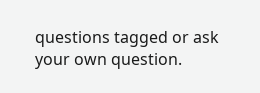questions tagged or ask your own question.